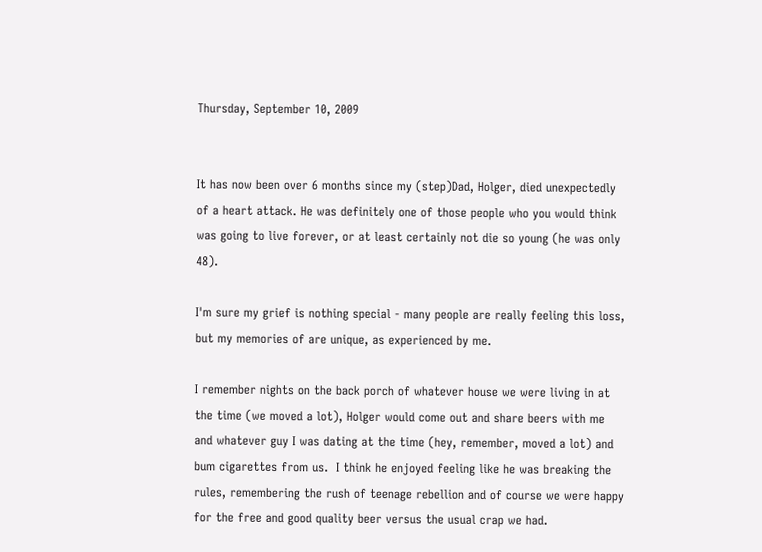Thursday, September 10, 2009


It has now been over 6 months since my (step)Dad, Holger, died unexpectedly of a heart attack. He was definitely one of those people who you would think was going to live forever, or at least certainly not die so young (he was only 48).

I'm sure my grief is nothing special - many people are really feeling this loss, but my memories of are unique, as experienced by me.

I remember nights on the back porch of whatever house we were living in at the time (we moved a lot), Holger would come out and share beers with me and whatever guy I was dating at the time (hey, remember, moved a lot) and bum cigarettes from us.  I think he enjoyed feeling like he was breaking the rules, remembering the rush of teenage rebellion and of course we were happy for the free and good quality beer versus the usual crap we had.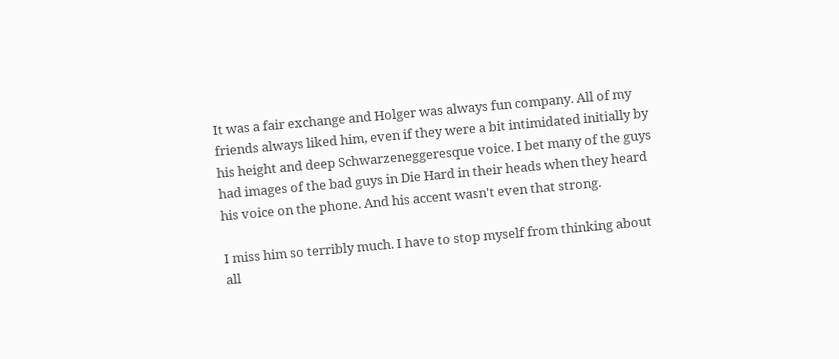It was a fair exchange and Holger was always fun company. All of my friends always liked him, even if they were a bit intimidated initially by his height and deep Schwarzeneggeresque voice. I bet many of the guys had images of the bad guys in Die Hard in their heads when they heard his voice on the phone. And his accent wasn't even that strong.

I miss him so terribly much. I have to stop myself from thinking about all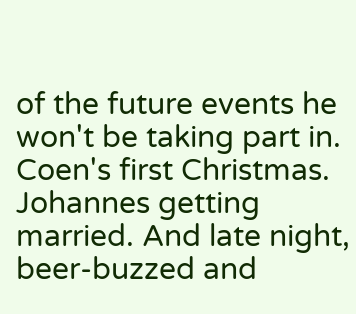of the future events he won't be taking part in. Coen's first Christmas. Johannes getting married. And late night, beer-buzzed and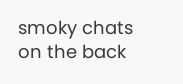smoky chats on the back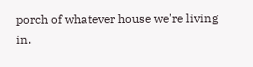porch of whatever house we're living in.